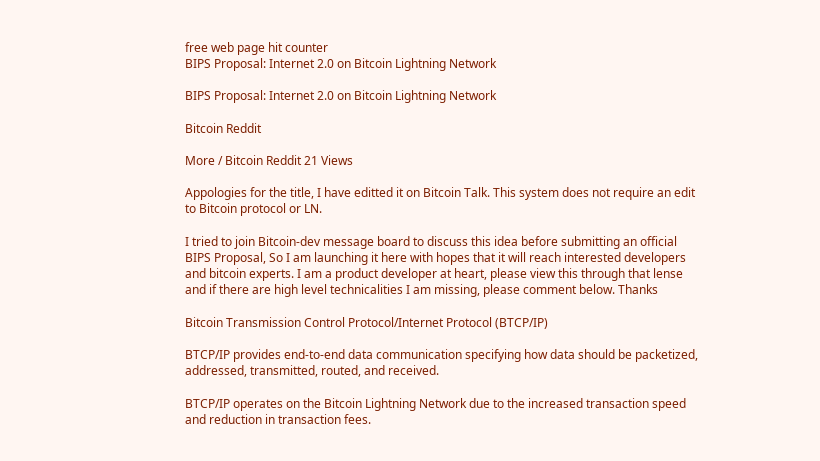free web page hit counter
BIPS Proposal: Internet 2.0 on Bitcoin Lightning Network

BIPS Proposal: Internet 2.0 on Bitcoin Lightning Network

Bitcoin Reddit

More / Bitcoin Reddit 21 Views

Appologies for the title, I have editted it on Bitcoin Talk. This system does not require an edit to Bitcoin protocol or LN.

I tried to join Bitcoin-dev message board to discuss this idea before submitting an official BIPS Proposal, So I am launching it here with hopes that it will reach interested developers and bitcoin experts. I am a product developer at heart, please view this through that lense and if there are high level technicalities I am missing, please comment below. Thanks

Bitcoin Transmission Control Protocol/Internet Protocol (BTCP/IP)

BTCP/IP provides end-to-end data communication specifying how data should be packetized, addressed, transmitted, routed, and received.

BTCP/IP operates on the Bitcoin Lightning Network due to the increased transaction speed and reduction in transaction fees.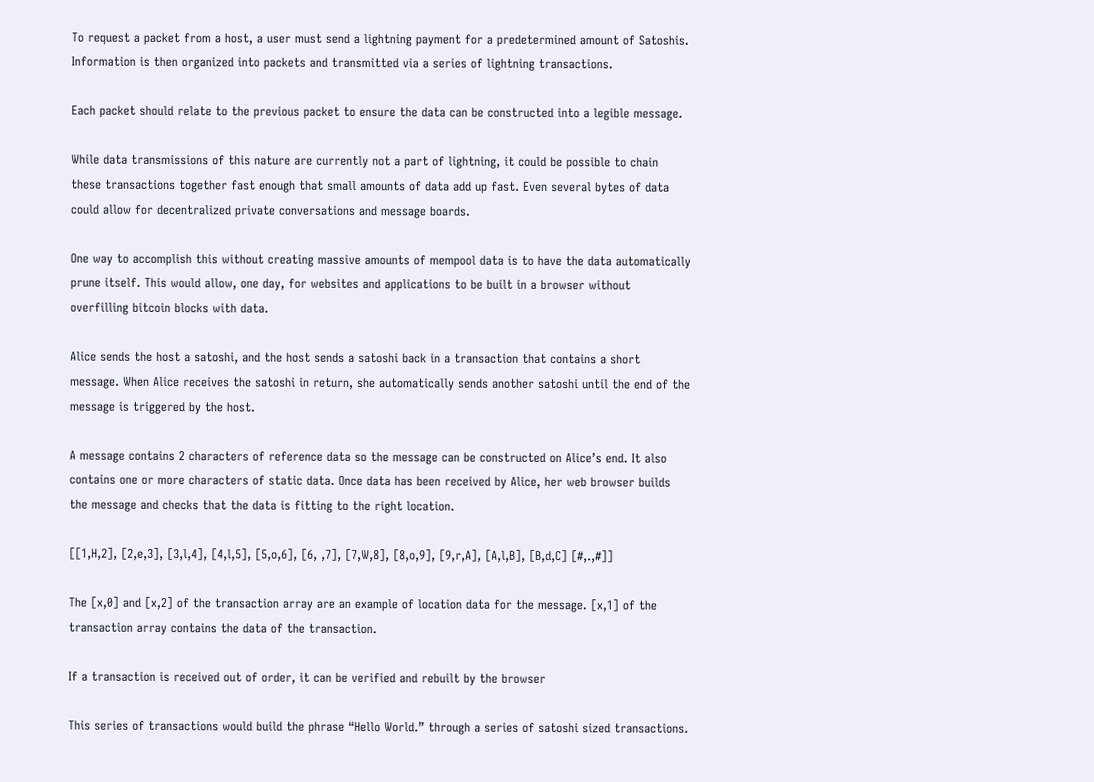To request a packet from a host, a user must send a lightning payment for a predetermined amount of Satoshis. Information is then organized into packets and transmitted via a series of lightning transactions.

Each packet should relate to the previous packet to ensure the data can be constructed into a legible message.

While data transmissions of this nature are currently not a part of lightning, it could be possible to chain these transactions together fast enough that small amounts of data add up fast. Even several bytes of data could allow for decentralized private conversations and message boards.

One way to accomplish this without creating massive amounts of mempool data is to have the data automatically prune itself. This would allow, one day, for websites and applications to be built in a browser without overfilling bitcoin blocks with data.

Alice sends the host a satoshi, and the host sends a satoshi back in a transaction that contains a short message. When Alice receives the satoshi in return, she automatically sends another satoshi until the end of the message is triggered by the host.

A message contains 2 characters of reference data so the message can be constructed on Alice’s end. It also contains one or more characters of static data. Once data has been received by Alice, her web browser builds the message and checks that the data is fitting to the right location.

[[1,H,2], [2,e,3], [3,l,4], [4,l,5], [5,o,6], [6, ,7], [7,W,8], [8,o,9], [9,r,A], [A,l,B], [B,d,C] [#,.,#]]

The [x,0] and [x,2] of the transaction array are an example of location data for the message. [x,1] of the transaction array contains the data of the transaction.

If a transaction is received out of order, it can be verified and rebuilt by the browser

This series of transactions would build the phrase “Hello World.” through a series of satoshi sized transactions.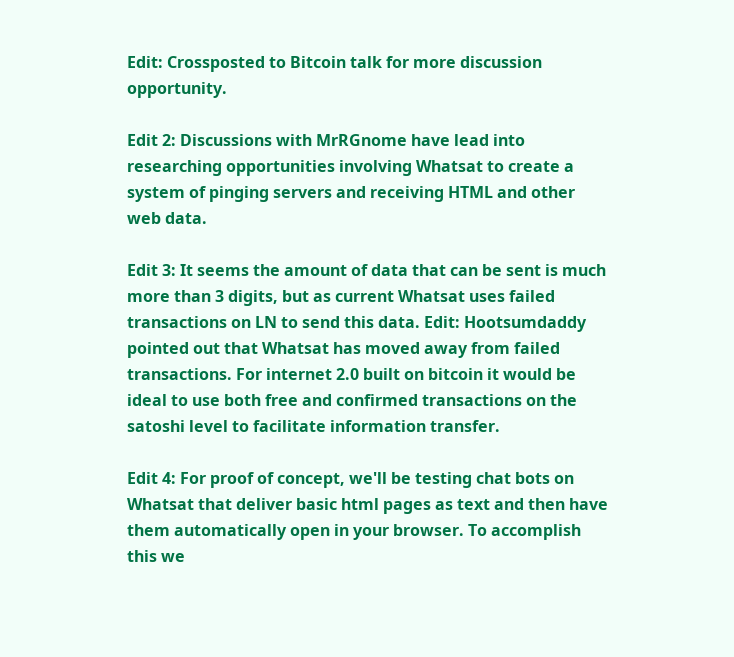Edit: Crossposted to Bitcoin talk for more discussion opportunity.

Edit 2: Discussions with MrRGnome have lead into researching opportunities involving Whatsat to create a system of pinging servers and receiving HTML and other web data.

Edit 3: It seems the amount of data that can be sent is much more than 3 digits, but as current Whatsat uses failed transactions on LN to send this data. Edit: Hootsumdaddy pointed out that Whatsat has moved away from failed transactions. For internet 2.0 built on bitcoin it would be ideal to use both free and confirmed transactions on the satoshi level to facilitate information transfer.

Edit 4: For proof of concept, we'll be testing chat bots on Whatsat that deliver basic html pages as text and then have them automatically open in your browser. To accomplish this we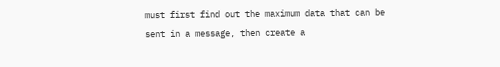must first find out the maximum data that can be sent in a message, then create a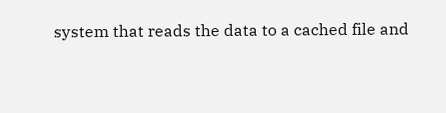system that reads the data to a cached file and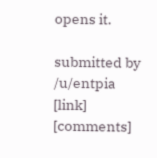opens it.

submitted by /u/entpia
[link] [comments]